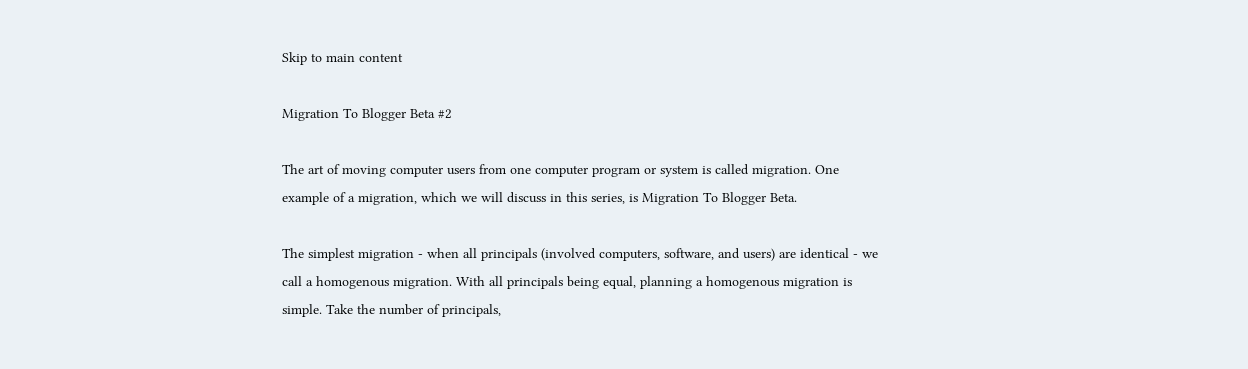Skip to main content

Migration To Blogger Beta #2

The art of moving computer users from one computer program or system is called migration. One example of a migration, which we will discuss in this series, is Migration To Blogger Beta.

The simplest migration - when all principals (involved computers, software, and users) are identical - we call a homogenous migration. With all principals being equal, planning a homogenous migration is simple. Take the number of principals,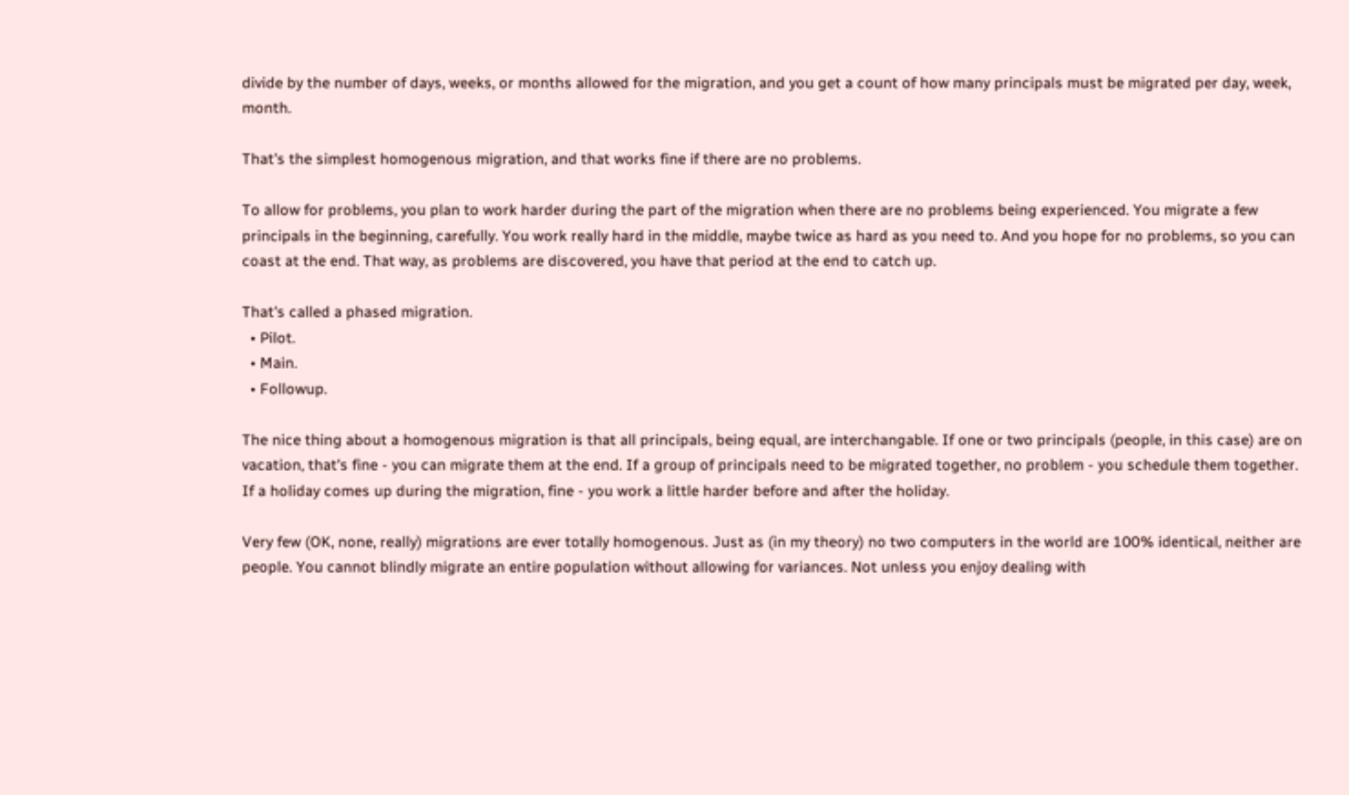divide by the number of days, weeks, or months allowed for the migration, and you get a count of how many principals must be migrated per day, week, month.

That's the simplest homogenous migration, and that works fine if there are no problems.

To allow for problems, you plan to work harder during the part of the migration when there are no problems being experienced. You migrate a few principals in the beginning, carefully. You work really hard in the middle, maybe twice as hard as you need to. And you hope for no problems, so you can coast at the end. That way, as problems are discovered, you have that period at the end to catch up.

That's called a phased migration.
  • Pilot.
  • Main.
  • Followup.

The nice thing about a homogenous migration is that all principals, being equal, are interchangable. If one or two principals (people, in this case) are on vacation, that's fine - you can migrate them at the end. If a group of principals need to be migrated together, no problem - you schedule them together. If a holiday comes up during the migration, fine - you work a little harder before and after the holiday.

Very few (OK, none, really) migrations are ever totally homogenous. Just as (in my theory) no two computers in the world are 100% identical, neither are people. You cannot blindly migrate an entire population without allowing for variances. Not unless you enjoy dealing with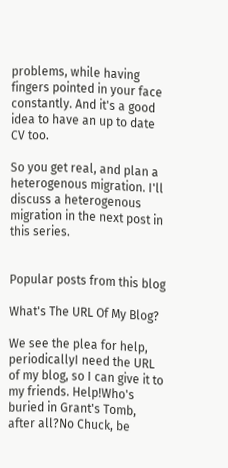problems, while having fingers pointed in your face constantly. And it's a good idea to have an up to date CV too.

So you get real, and plan a heterogenous migration. I'll discuss a heterogenous migration in the next post in this series.


Popular posts from this blog

What's The URL Of My Blog?

We see the plea for help, periodicallyI need the URL of my blog, so I can give it to my friends. Help!Who's buried in Grant's Tomb, after all?No Chuck, be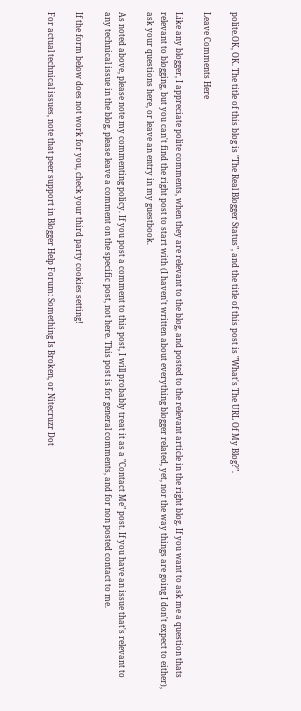polite.OK, OK. The title of this blog is "The Real Blogger Status", and the title of this post is "What's The URL Of My Blog?".

Leave Comments Here

Like any blogger, I appreciate polite comments, when they are relevant to the blog, and posted to the relevant article in the right blog. If you want to ask me a question thats relevant to blogging, but you can't find the right post to start with (I haven't written about everything blogger related, yet, nor the way things are going I don't expect to either), ask your questions here, or leave an entry in my guestbook.

As noted above, please note my commenting policy. If you post a comment to this post, I will probably treat it as a "Contact Me" post. If you have an issue that's relevant to any technical issue in the blog, please leave a comment on the specific post, not here. This post is for general comments, and for non posted contact to me.

If the form below does not work for you, check your third party cookies setting!

For actual technical issues, note that peer support in Blogger Help Forum: Something Is Broken, or Nitecruzr Dot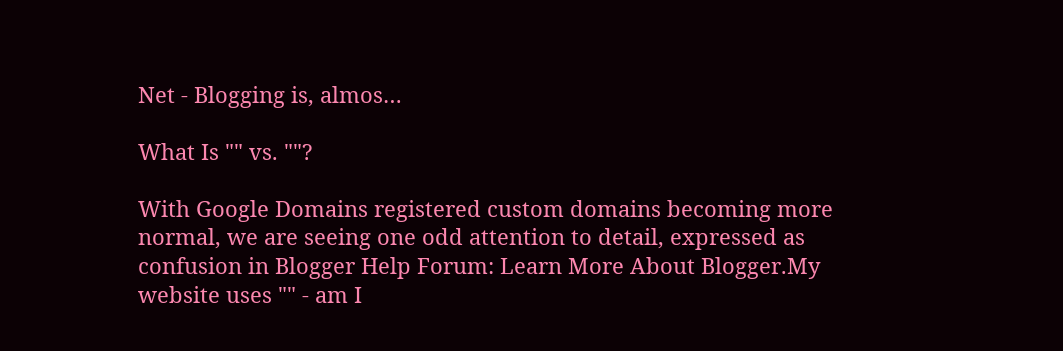Net - Blogging is, almos…

What Is "" vs. ""?

With Google Domains registered custom domains becoming more normal, we are seeing one odd attention to detail, expressed as confusion in Blogger Help Forum: Learn More About Blogger.My website uses "" - am I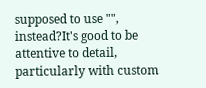supposed to use "", instead?It's good to be attentive to detail, particularly with custom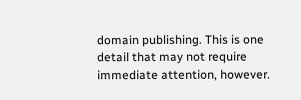domain publishing. This is one detail that may not require immediate attention, however.